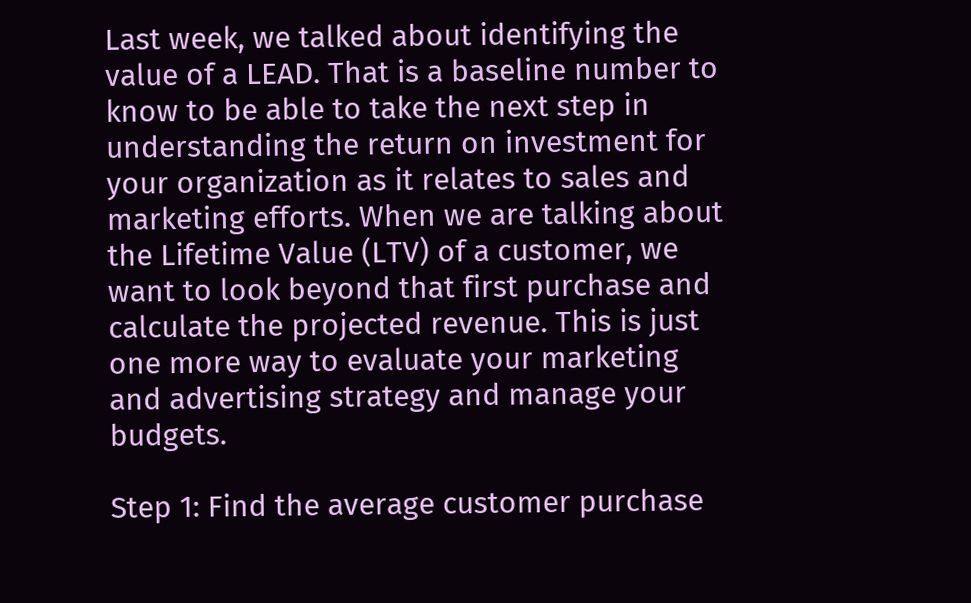Last week, we talked about identifying the value of a LEAD. That is a baseline number to know to be able to take the next step in understanding the return on investment for your organization as it relates to sales and marketing efforts. When we are talking about the Lifetime Value (LTV) of a customer, we want to look beyond that first purchase and calculate the projected revenue. This is just one more way to evaluate your marketing and advertising strategy and manage your budgets.

Step 1: Find the average customer purchase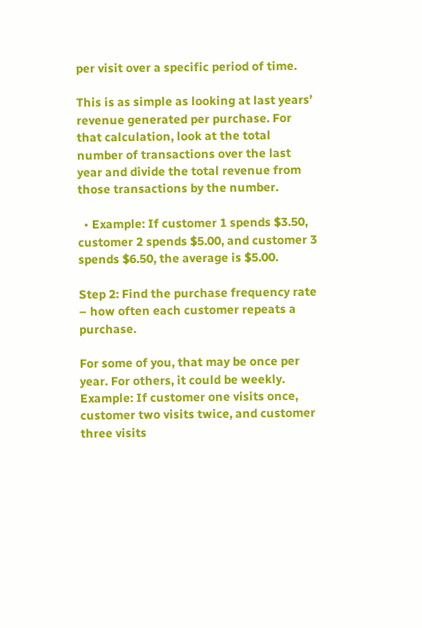per visit over a specific period of time.

This is as simple as looking at last years’ revenue generated per purchase. For that calculation, look at the total number of transactions over the last year and divide the total revenue from those transactions by the number.

  • Example: If customer 1 spends $3.50, customer 2 spends $5.00, and customer 3 spends $6.50, the average is $5.00.

Step 2: Find the purchase frequency rate – how often each customer repeats a purchase.

For some of you, that may be once per year. For others, it could be weekly.  Example: If customer one visits once, customer two visits twice, and customer three visits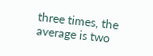three times, the average is two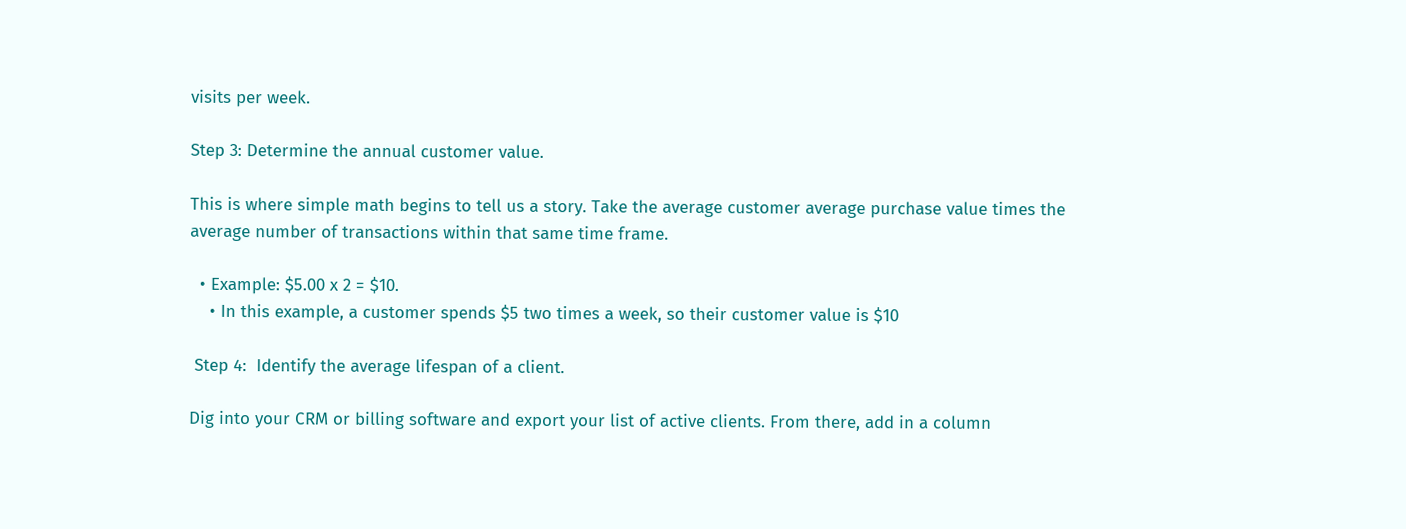visits per week.

Step 3: Determine the annual customer value.

This is where simple math begins to tell us a story. Take the average customer average purchase value times the average number of transactions within that same time frame.

  • Example: $5.00 x 2 = $10.
    • In this example, a customer spends $5 two times a week, so their customer value is $10

 Step 4:  Identify the average lifespan of a client.

Dig into your CRM or billing software and export your list of active clients. From there, add in a column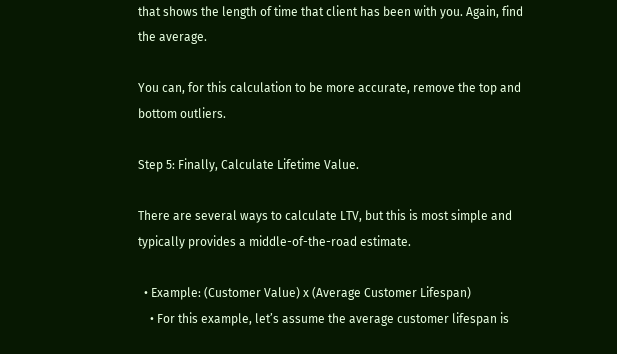that shows the length of time that client has been with you. Again, find the average.

You can, for this calculation to be more accurate, remove the top and bottom outliers.

Step 5: Finally, Calculate Lifetime Value.

There are several ways to calculate LTV, but this is most simple and typically provides a middle-of-the-road estimate.

  • Example: (Customer Value) x (Average Customer Lifespan)
    • For this example, let’s assume the average customer lifespan is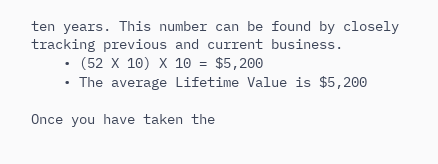ten years. This number can be found by closely tracking previous and current business.
    • (52 X 10) X 10 = $5,200
    • The average Lifetime Value is $5,200

Once you have taken the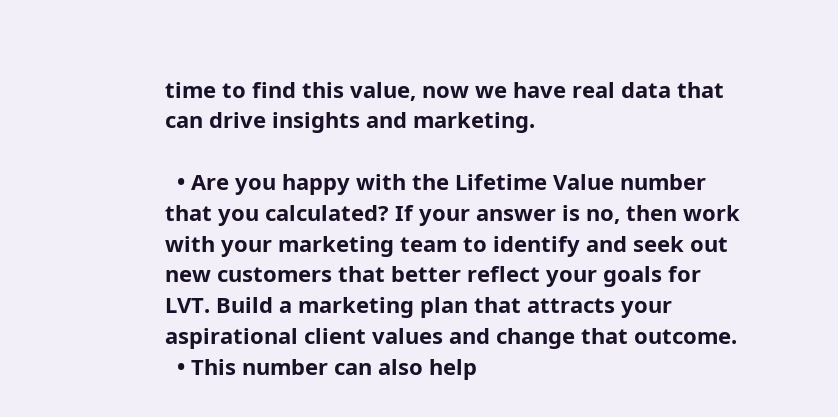time to find this value, now we have real data that can drive insights and marketing.

  • Are you happy with the Lifetime Value number that you calculated? If your answer is no, then work with your marketing team to identify and seek out new customers that better reflect your goals for LVT. Build a marketing plan that attracts your aspirational client values and change that outcome.
  • This number can also help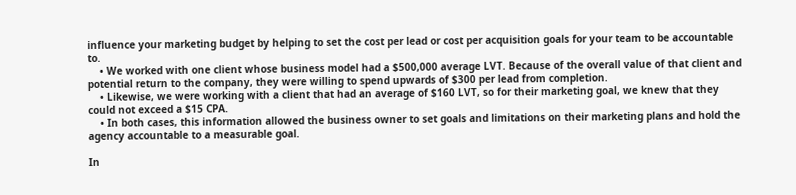influence your marketing budget by helping to set the cost per lead or cost per acquisition goals for your team to be accountable to.
    • We worked with one client whose business model had a $500,000 average LVT. Because of the overall value of that client and potential return to the company, they were willing to spend upwards of $300 per lead from completion.
    • Likewise, we were working with a client that had an average of $160 LVT, so for their marketing goal, we knew that they could not exceed a $15 CPA.
    • In both cases, this information allowed the business owner to set goals and limitations on their marketing plans and hold the agency accountable to a measurable goal.

In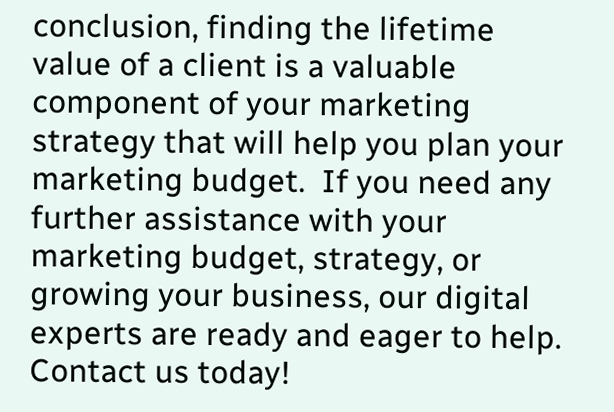conclusion, finding the lifetime value of a client is a valuable component of your marketing strategy that will help you plan your marketing budget.  If you need any further assistance with your marketing budget, strategy, or growing your business, our digital experts are ready and eager to help. Contact us today!